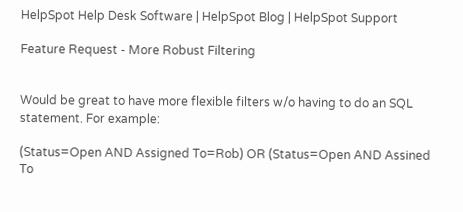HelpSpot Help Desk Software | HelpSpot Blog | HelpSpot Support

Feature Request - More Robust Filtering


Would be great to have more flexible filters w/o having to do an SQL statement. For example:

(Status=Open AND Assigned To=Rob) OR (Status=Open AND Assined To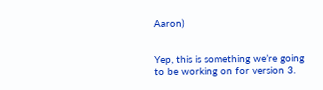Aaron)


Yep, this is something we’re going to be working on for version 3.